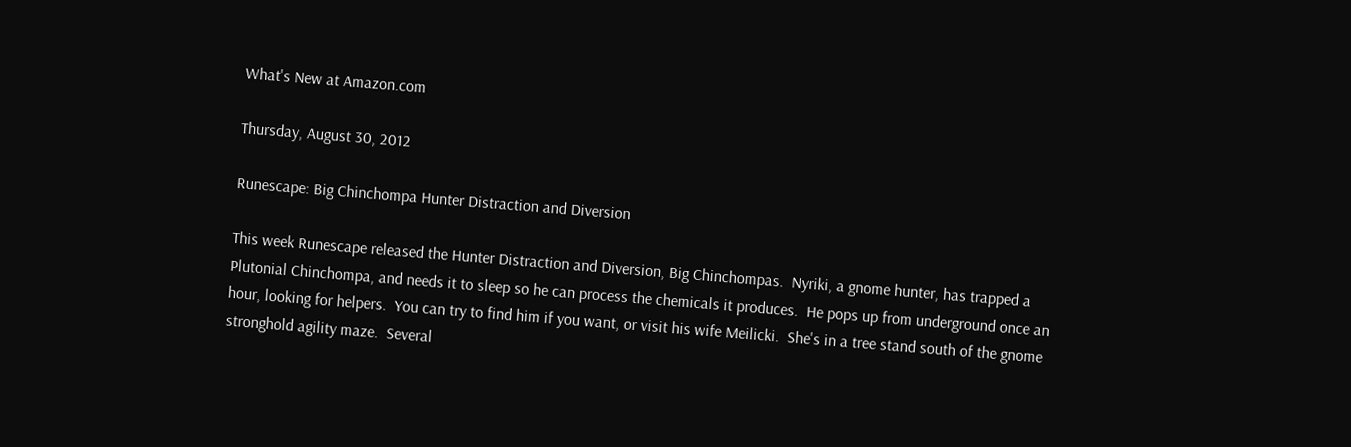What's New at Amazon.com

Thursday, August 30, 2012

Runescape: Big Chinchompa Hunter Distraction and Diversion

This week Runescape released the Hunter Distraction and Diversion, Big Chinchompas.  Nyriki, a gnome hunter, has trapped a Plutonial Chinchompa, and needs it to sleep so he can process the chemicals it produces.  He pops up from underground once an hour, looking for helpers.  You can try to find him if you want, or visit his wife Meilicki.  She's in a tree stand south of the gnome stronghold agility maze.  Several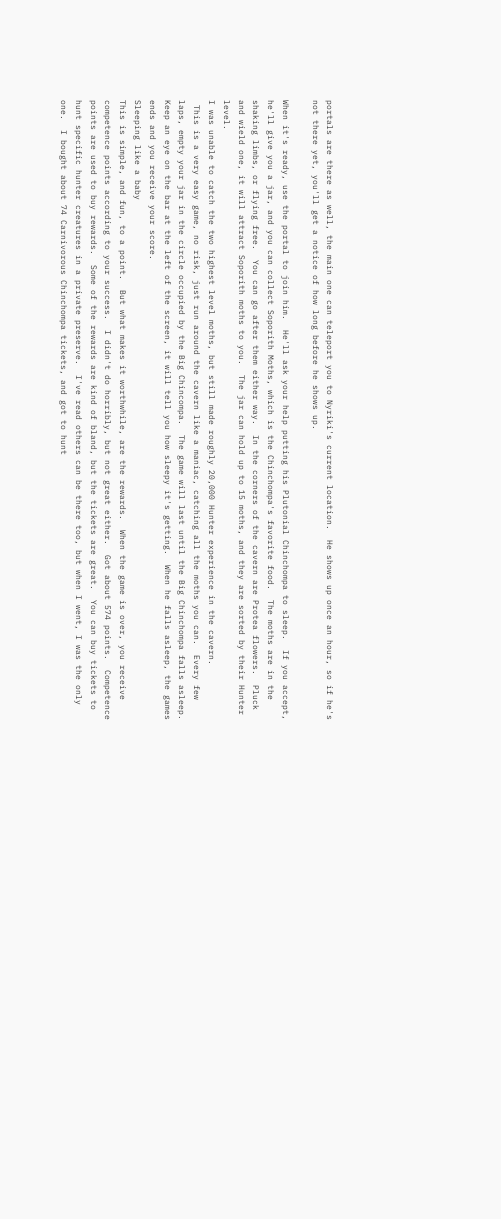portals are there as well, the main one can teleport you to Nyriki's current location.  He shows up once an hour, so if he's not there yet, you'll get a notice of how long before he shows up.

When it's ready, use the portal to join him.  He'll ask your help putting his Plutonial Chinchompa to sleep.  If you accept, he'll give you a jar, and you can collect Soporith Moths, which is the Chinchompa's favorite food.  The moths are in the shaking limbs, or flying free.  You can go after them either way.  In the corners of the cavern are Protea flowers.  Pluck and wield one, it will attract Soporith moths to you.  The jar can hold up to 15 moths, and they are sorted by their Hunter level.
I was unable to catch the two highest level moths, but still made roughly 20,000 Hunter experience in the cavern.
 This is a very easy game, no risk, just run around the cavern like a maniac, catching all the moths you can.  Every few laps, empty your jar in the circle occupied by the Big Chincompa.  The game will last until the Big Chinchompa falls asleep.  Keep an eye on the bar at the left of the screen, it will tell you how sleepy it's getting.  When he falls asleep, the games ends and you receive your score.
Sleeping like a baby
This is simple, and fun, to a point.  But what makes it worthwhile, are the rewards.  When the game is over, you receive competence points according to your success.  I didn't do horribly, but not great either.  Got about 574 points.  Competence points are used to buy rewards.  Some of the rewards are kind of bland, but the tickets are great.  You can buy tickets to hunt specific hunter creatures in a private preserve.  I've read others can be there too, but when I went, I was the only one.  I bought about 74 Carnivorous Chinchompa tickets, and got to hunt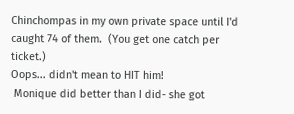Chinchompas in my own private space until I'd caught 74 of them.  (You get one catch per ticket.)
Oops... didn't mean to HIT him!
 Monique did better than I did- she got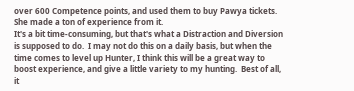over 600 Competence points, and used them to buy Pawya tickets.  She made a ton of experience from it.
It's a bit time-consuming, but that's what a Distraction and Diversion is supposed to do.  I may not do this on a daily basis, but when the time comes to level up Hunter, I think this will be a great way to boost experience, and give a little variety to my hunting.  Best of all, it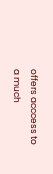offers acccess to a much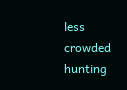less crowded hunting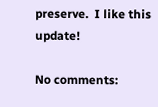preserve.  I like this update!

No comments: